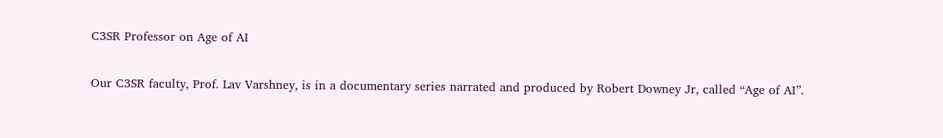C3SR Professor on Age of AI

Our C3SR faculty, Prof. Lav Varshney, is in a documentary series narrated and produced by Robert Downey Jr, called “Age of AI”.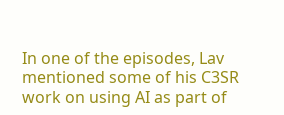In one of the episodes, Lav mentioned some of his C3SR work on using AI as part of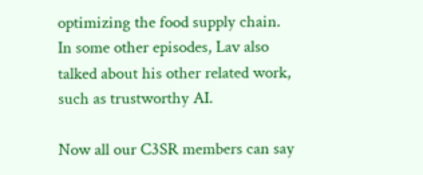optimizing the food supply chain. In some other episodes, Lav also talked about his other related work, such as trustworthy AI.

Now all our C3SR members can say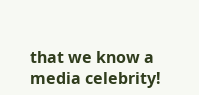that we know a media celebrity!